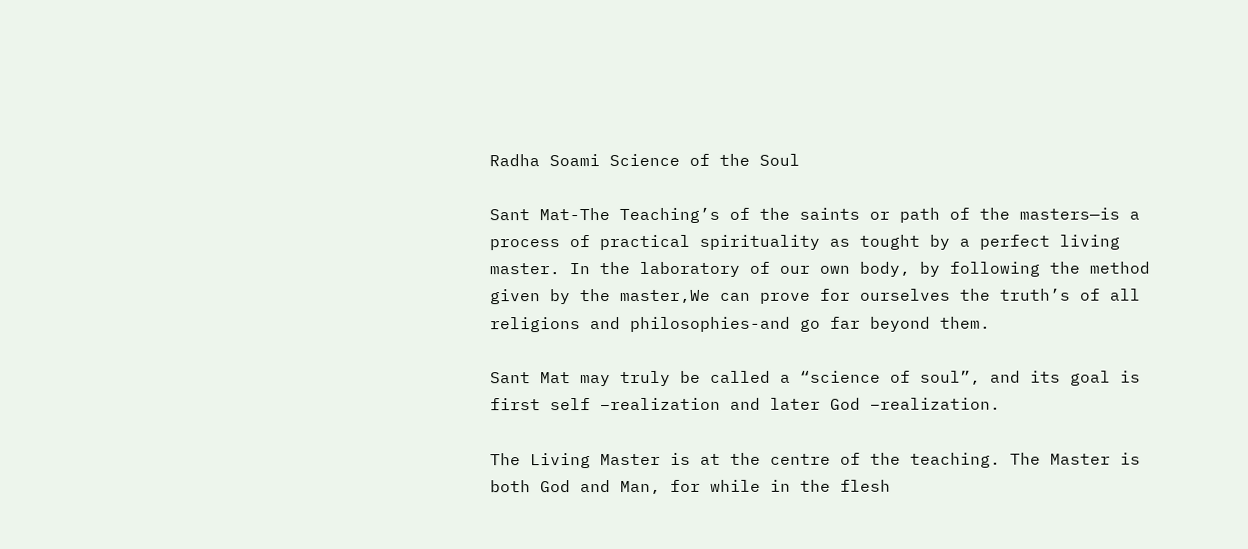Radha Soami Science of the Soul

Sant Mat-The Teaching’s of the saints or path of the masters—is a process of practical spirituality as tought by a perfect living master. In the laboratory of our own body, by following the method given by the master,We can prove for ourselves the truth’s of all religions and philosophies-and go far beyond them.

Sant Mat may truly be called a “science of soul”, and its goal is first self –realization and later God –realization.

The Living Master is at the centre of the teaching. The Master is both God and Man, for while in the flesh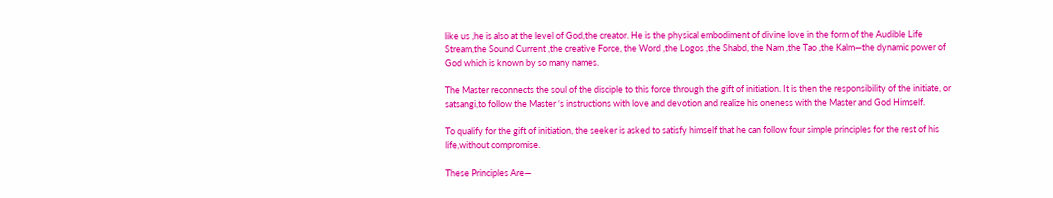like us ,he is also at the level of God,the creator. He is the physical embodiment of divine love in the form of the Audible Life Stream,the Sound Current ,the creative Force, the Word ,the Logos ,the Shabd, the Nam ,the Tao ,the Kalm—the dynamic power of God which is known by so many names.

The Master reconnects the soul of the disciple to this force through the gift of initiation. It is then the responsibility of the initiate, or satsangi,to follow the Master ‘s instructions with love and devotion and realize his oneness with the Master and God Himself.

To qualify for the gift of initiation, the seeker is asked to satisfy himself that he can follow four simple principles for the rest of his life,without compromise.

These Principles Are—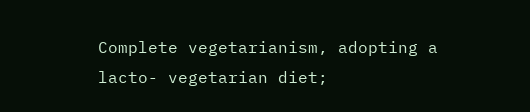Complete vegetarianism, adopting a lacto- vegetarian diet;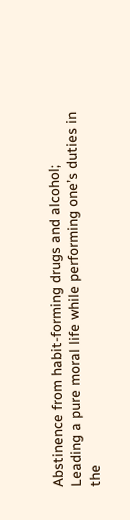Abstinence from habit-forming drugs and alcohol;
Leading a pure moral life while performing one’s duties in the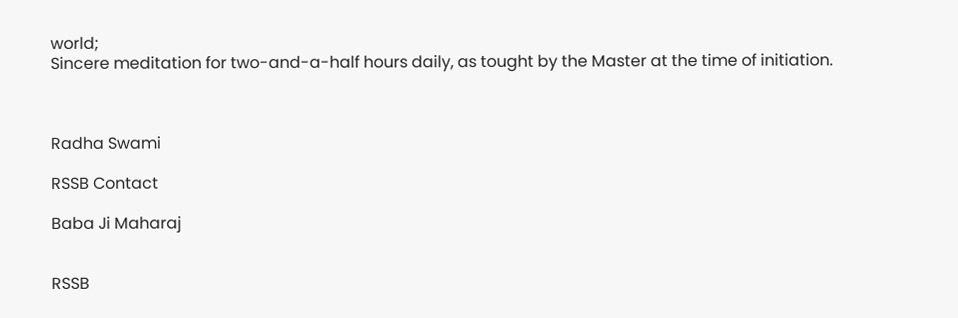world;
Sincere meditation for two-and-a-half hours daily, as tought by the Master at the time of initiation.



Radha Swami

RSSB Contact

Baba Ji Maharaj


RSSB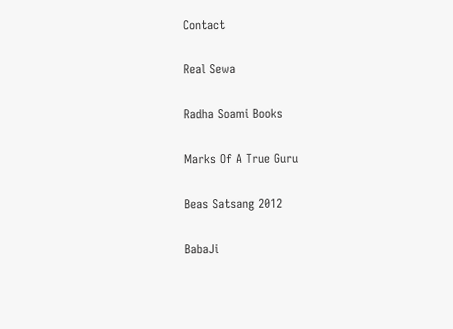Contact

Real Sewa

Radha Soami Books

Marks Of A True Guru

Beas Satsang 2012

BabaJi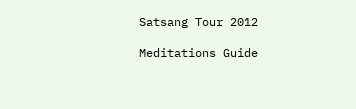Satsang Tour 2012

Meditations Guide